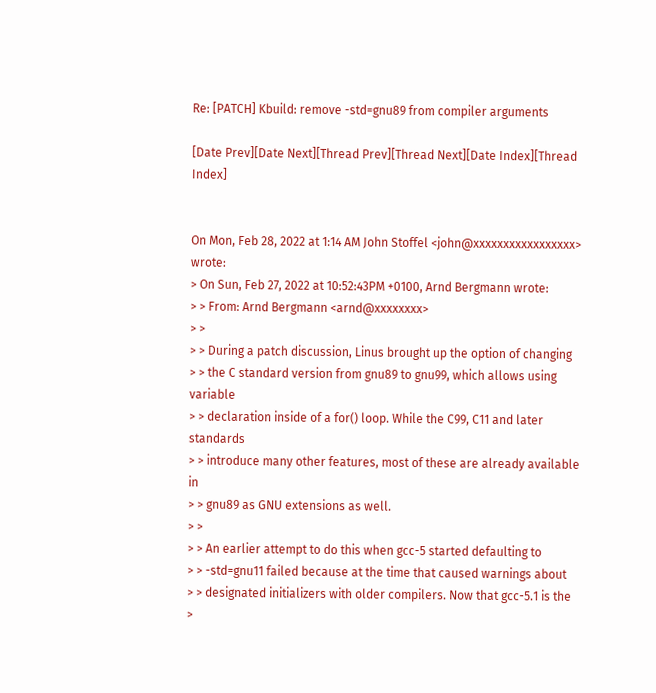Re: [PATCH] Kbuild: remove -std=gnu89 from compiler arguments

[Date Prev][Date Next][Thread Prev][Thread Next][Date Index][Thread Index]


On Mon, Feb 28, 2022 at 1:14 AM John Stoffel <john@xxxxxxxxxxxxxxxxx> wrote:
> On Sun, Feb 27, 2022 at 10:52:43PM +0100, Arnd Bergmann wrote:
> > From: Arnd Bergmann <arnd@xxxxxxxx>
> >
> > During a patch discussion, Linus brought up the option of changing
> > the C standard version from gnu89 to gnu99, which allows using variable
> > declaration inside of a for() loop. While the C99, C11 and later standards
> > introduce many other features, most of these are already available in
> > gnu89 as GNU extensions as well.
> >
> > An earlier attempt to do this when gcc-5 started defaulting to
> > -std=gnu11 failed because at the time that caused warnings about
> > designated initializers with older compilers. Now that gcc-5.1 is the
>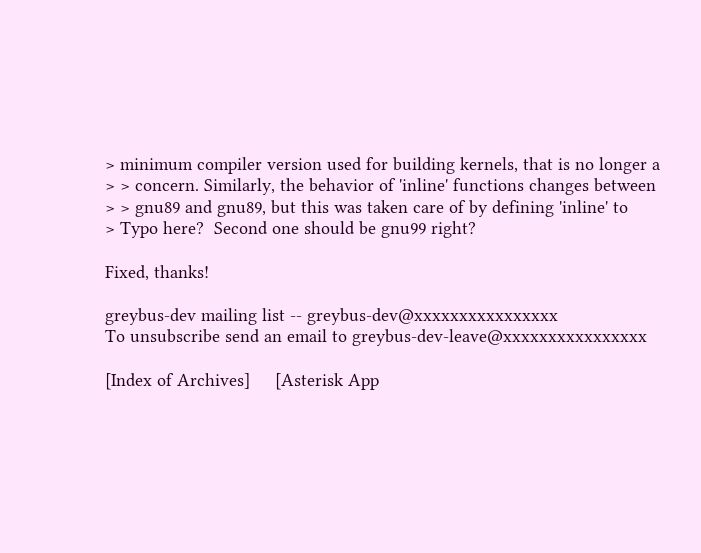> minimum compiler version used for building kernels, that is no longer a
> > concern. Similarly, the behavior of 'inline' functions changes between
> > gnu89 and gnu89, but this was taken care of by defining 'inline' to
> Typo here?  Second one should be gnu99 right?

Fixed, thanks!

greybus-dev mailing list -- greybus-dev@xxxxxxxxxxxxxxxx
To unsubscribe send an email to greybus-dev-leave@xxxxxxxxxxxxxxxx

[Index of Archives]     [Asterisk App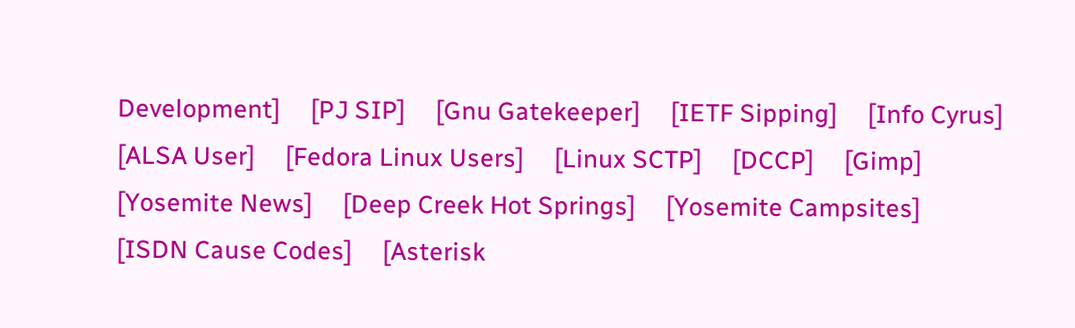Development]     [PJ SIP]     [Gnu Gatekeeper]     [IETF Sipping]     [Info Cyrus]     [ALSA User]     [Fedora Linux Users]     [Linux SCTP]     [DCCP]     [Gimp]     [Yosemite News]     [Deep Creek Hot Springs]     [Yosemite Campsites]     [ISDN Cause Codes]     [Asterisk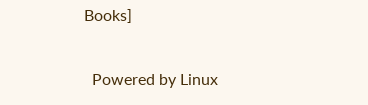Books]

  Powered by Linux